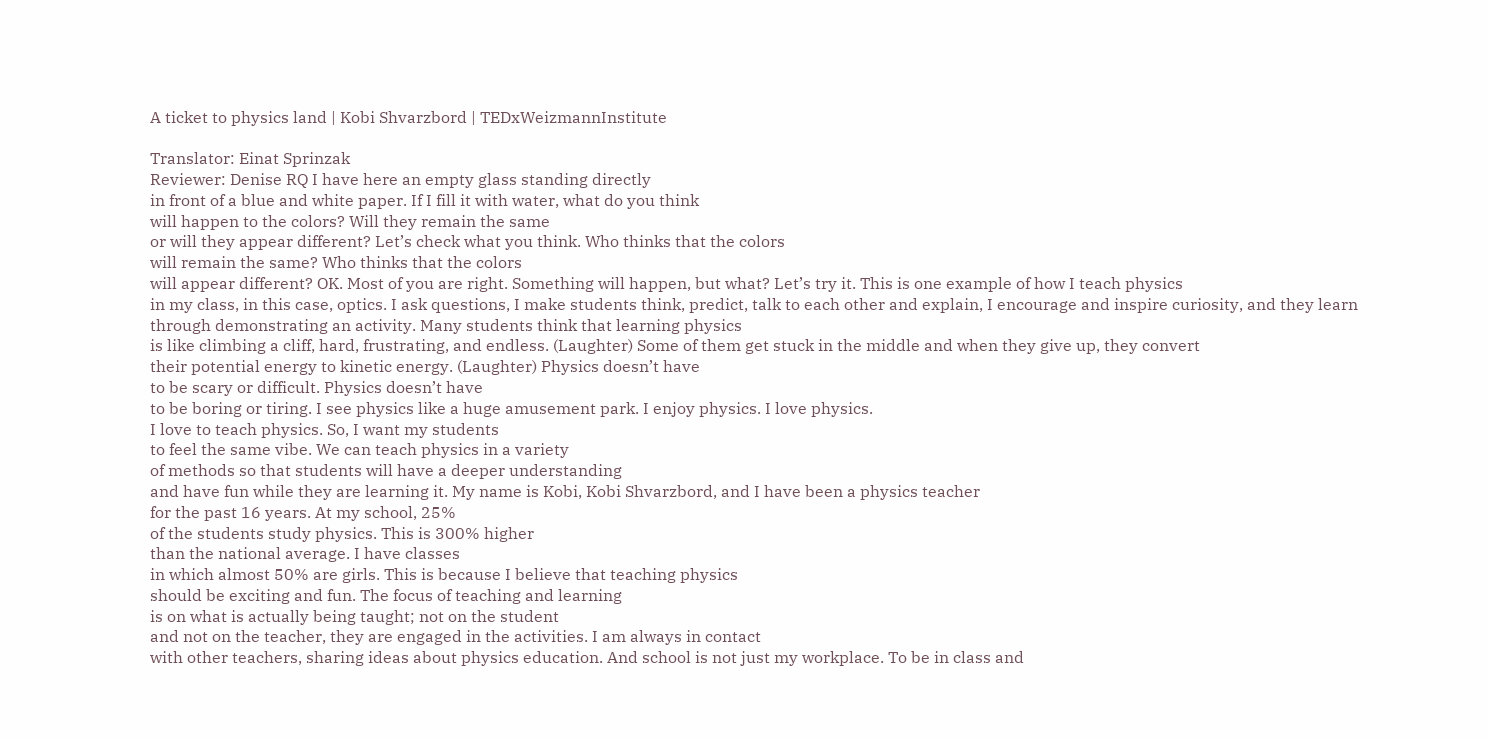A ticket to physics land | Kobi Shvarzbord | TEDxWeizmannInstitute

Translator: Einat Sprinzak
Reviewer: Denise RQ I have here an empty glass standing directly
in front of a blue and white paper. If I fill it with water, what do you think
will happen to the colors? Will they remain the same
or will they appear different? Let’s check what you think. Who thinks that the colors
will remain the same? Who thinks that the colors
will appear different? OK. Most of you are right. Something will happen, but what? Let’s try it. This is one example of how I teach physics
in my class, in this case, optics. I ask questions, I make students think, predict, talk to each other and explain, I encourage and inspire curiosity, and they learn
through demonstrating an activity. Many students think that learning physics
is like climbing a cliff, hard, frustrating, and endless. (Laughter) Some of them get stuck in the middle and when they give up, they convert
their potential energy to kinetic energy. (Laughter) Physics doesn’t have
to be scary or difficult. Physics doesn’t have
to be boring or tiring. I see physics like a huge amusement park. I enjoy physics. I love physics.
I love to teach physics. So, I want my students
to feel the same vibe. We can teach physics in a variety
of methods so that students will have a deeper understanding
and have fun while they are learning it. My name is Kobi, Kobi Shvarzbord, and I have been a physics teacher
for the past 16 years. At my school, 25%
of the students study physics. This is 300% higher
than the national average. I have classes
in which almost 50% are girls. This is because I believe that teaching physics
should be exciting and fun. The focus of teaching and learning
is on what is actually being taught; not on the student
and not on the teacher, they are engaged in the activities. I am always in contact
with other teachers, sharing ideas about physics education. And school is not just my workplace. To be in class and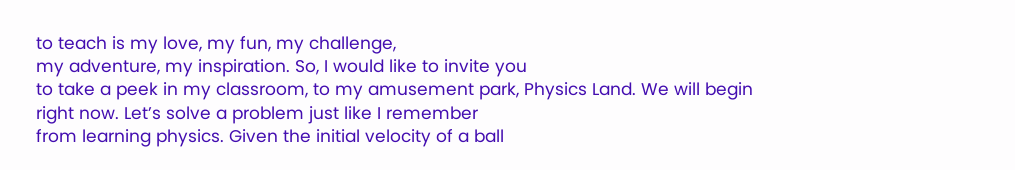to teach is my love, my fun, my challenge,
my adventure, my inspiration. So, I would like to invite you
to take a peek in my classroom, to my amusement park, Physics Land. We will begin right now. Let’s solve a problem just like I remember
from learning physics. Given the initial velocity of a ball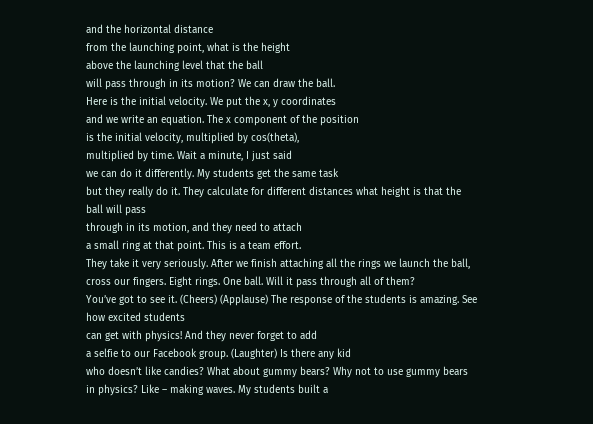and the horizontal distance
from the launching point, what is the height
above the launching level that the ball
will pass through in its motion? We can draw the ball.
Here is the initial velocity. We put the x, y coordinates
and we write an equation. The x component of the position
is the initial velocity, multiplied by cos(theta),
multiplied by time. Wait a minute, I just said
we can do it differently. My students get the same task
but they really do it. They calculate for different distances what height is that the ball will pass
through in its motion, and they need to attach
a small ring at that point. This is a team effort.
They take it very seriously. After we finish attaching all the rings we launch the ball, cross our fingers. Eight rings. One ball. Will it pass through all of them?
You’ve got to see it. (Cheers) (Applause) The response of the students is amazing. See how excited students
can get with physics! And they never forget to add
a selfie to our Facebook group. (Laughter) Is there any kid
who doesn’t like candies? What about gummy bears? Why not to use gummy bears in physics? Like – making waves. My students built a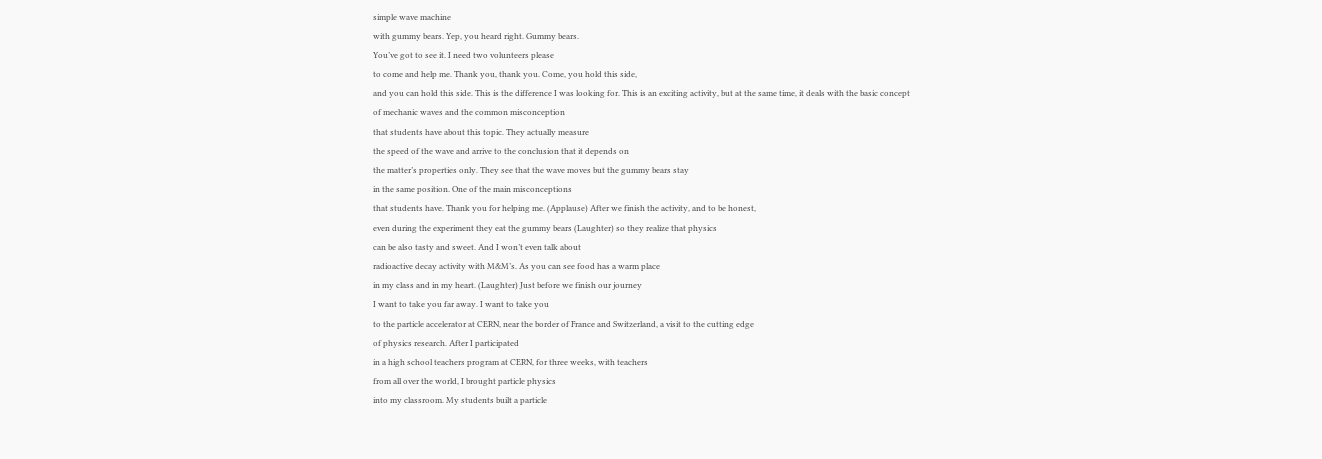simple wave machine
with gummy bears. Yep, you heard right. Gummy bears.
You’ve got to see it. I need two volunteers please
to come and help me. Thank you, thank you. Come, you hold this side,
and you can hold this side. This is the difference I was looking for. This is an exciting activity, but at the same time, it deals with the basic concept
of mechanic waves and the common misconception
that students have about this topic. They actually measure
the speed of the wave and arrive to the conclusion that it depends on
the matter’s properties only. They see that the wave moves but the gummy bears stay
in the same position. One of the main misconceptions
that students have. Thank you for helping me. (Applause) After we finish the activity, and to be honest,
even during the experiment they eat the gummy bears (Laughter) so they realize that physics
can be also tasty and sweet. And I won’t even talk about
radioactive decay activity with M&M’s. As you can see food has a warm place
in my class and in my heart. (Laughter) Just before we finish our journey
I want to take you far away. I want to take you
to the particle accelerator at CERN, near the border of France and Switzerland, a visit to the cutting edge
of physics research. After I participated
in a high school teachers program at CERN, for three weeks, with teachers
from all over the world, I brought particle physics
into my classroom. My students built a particle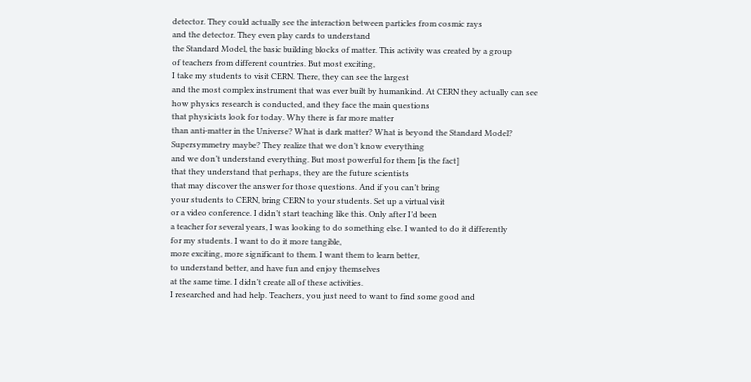detector. They could actually see the interaction between particles from cosmic rays
and the detector. They even play cards to understand
the Standard Model, the basic building blocks of matter. This activity was created by a group
of teachers from different countries. But most exciting,
I take my students to visit CERN. There, they can see the largest
and the most complex instrument that was ever built by humankind. At CERN they actually can see
how physics research is conducted, and they face the main questions
that physicists look for today. Why there is far more matter
than anti-matter in the Universe? What is dark matter? What is beyond the Standard Model?
Supersymmetry maybe? They realize that we don’t know everything
and we don’t understand everything. But most powerful for them [is the fact]
that they understand that perhaps, they are the future scientists
that may discover the answer for those questions. And if you can’t bring
your students to CERN, bring CERN to your students. Set up a virtual visit
or a video conference. I didn’t start teaching like this. Only after I’d been
a teacher for several years, I was looking to do something else. I wanted to do it differently
for my students. I want to do it more tangible,
more exciting, more significant to them. I want them to learn better,
to understand better, and have fun and enjoy themselves
at the same time. I didn’t create all of these activities.
I researched and had help. Teachers, you just need to want to find some good and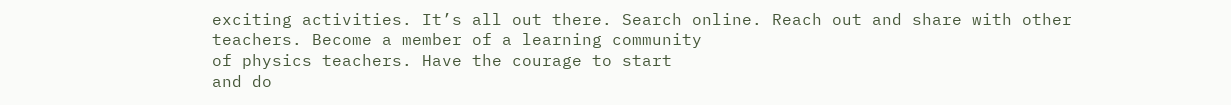exciting activities. It’s all out there. Search online. Reach out and share with other teachers. Become a member of a learning community
of physics teachers. Have the courage to start
and do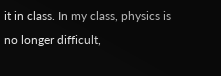it in class. In my class, physics is
no longer difficult,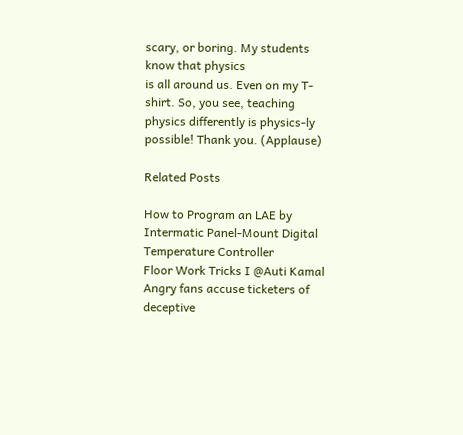scary, or boring. My students know that physics
is all around us. Even on my T-shirt. So, you see, teaching physics differently is physics-ly possible! Thank you. (Applause)

Related Posts

How to Program an LAE by Intermatic Panel-Mount Digital Temperature Controller
Floor Work Tricks I @Auti Kamal
Angry fans accuse ticketers of deceptive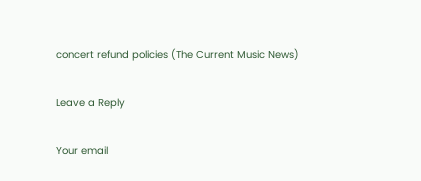concert refund policies (The Current Music News)

Leave a Reply

Your email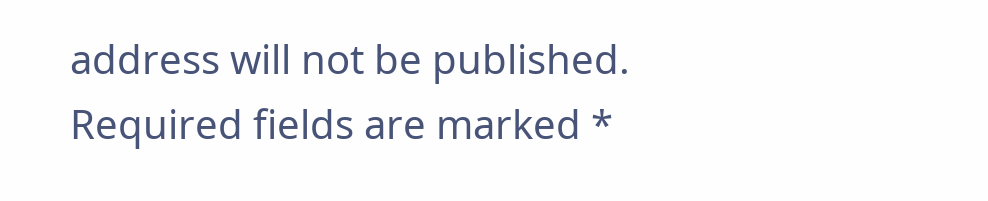address will not be published. Required fields are marked *